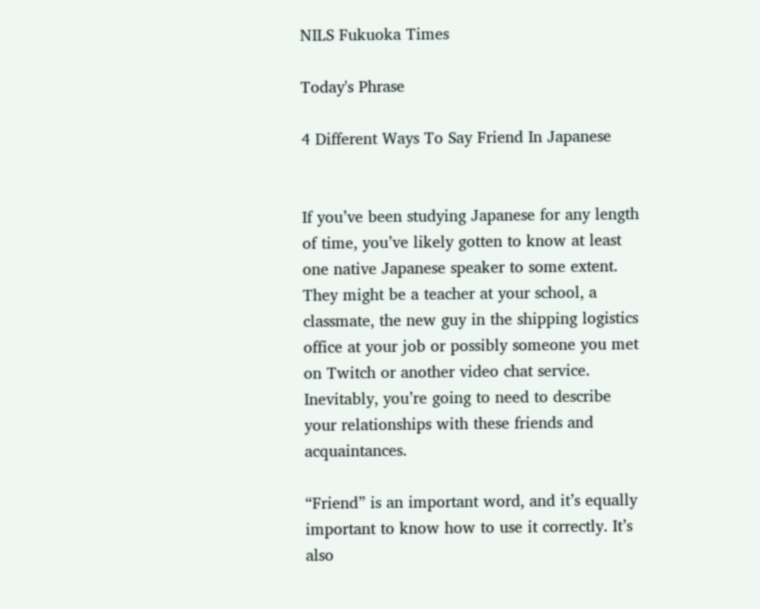NILS Fukuoka Times

Today's Phrase

4 Different Ways To Say Friend In Japanese


If you’ve been studying Japanese for any length of time, you’ve likely gotten to know at least one native Japanese speaker to some extent. They might be a teacher at your school, a classmate, the new guy in the shipping logistics office at your job or possibly someone you met on Twitch or another video chat service. Inevitably, you’re going to need to describe your relationships with these friends and acquaintances.

“Friend” is an important word, and it’s equally important to know how to use it correctly. It’s also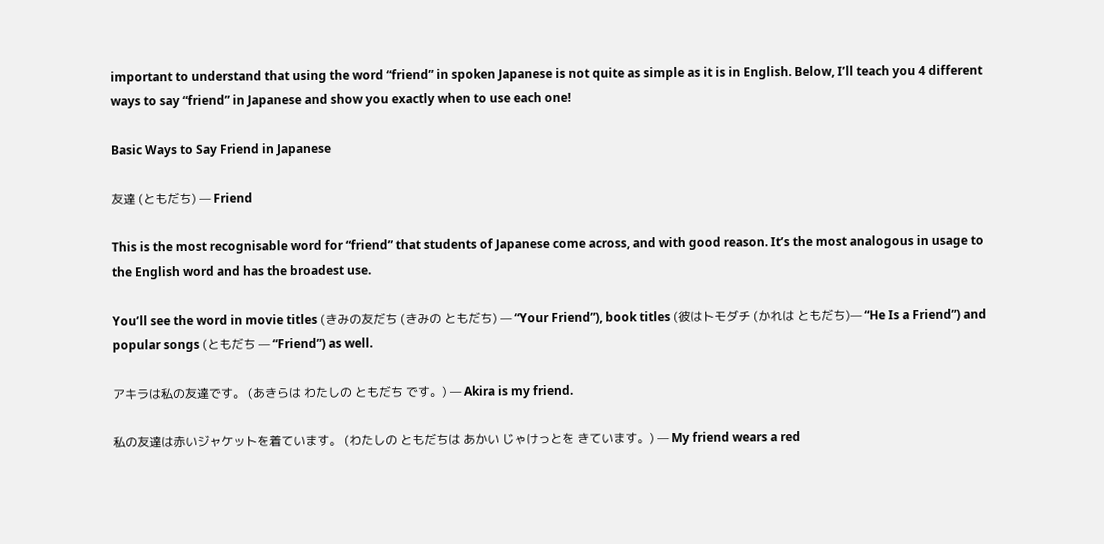important to understand that using the word “friend” in spoken Japanese is not quite as simple as it is in English. Below, I’ll teach you 4 different ways to say “friend” in Japanese and show you exactly when to use each one!

Basic Ways to Say Friend in Japanese

友達 (ともだち) — Friend

This is the most recognisable word for “friend” that students of Japanese come across, and with good reason. It’s the most analogous in usage to the English word and has the broadest use.

You’ll see the word in movie titles (きみの友だち (きみの ともだち) — “Your Friend”), book titles (彼はトモダチ (かれは ともだち)— “He Is a Friend”) and popular songs (ともだち — “Friend”) as well.

アキラは私の友達です。 (あきらは わたしの ともだち です。) — Akira is my friend.

私の友達は赤いジャケットを着ています。 (わたしの ともだちは あかい じゃけっとを きています。) — My friend wears a red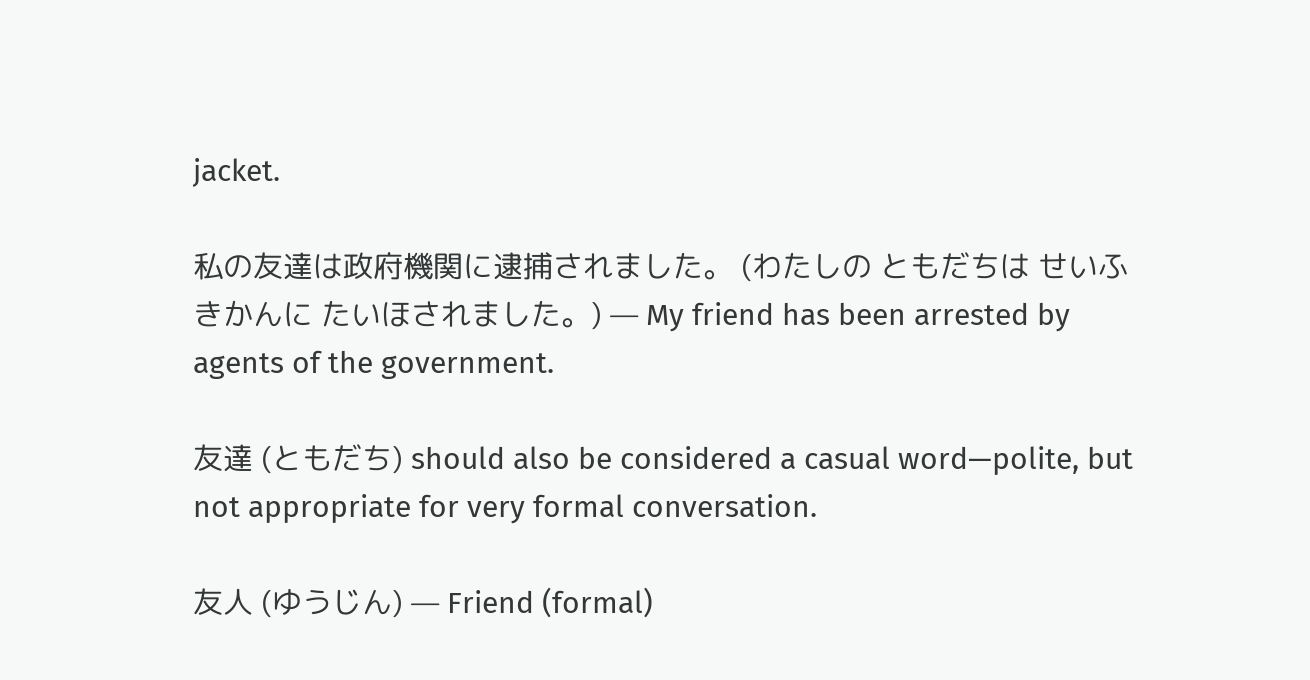jacket.

私の友達は政府機関に逮捕されました。 (わたしの ともだちは せいふきかんに たいほされました。) — My friend has been arrested by agents of the government.

友達 (ともだち) should also be considered a casual word—polite, but not appropriate for very formal conversation.

友人 (ゆうじん) — Friend (formal)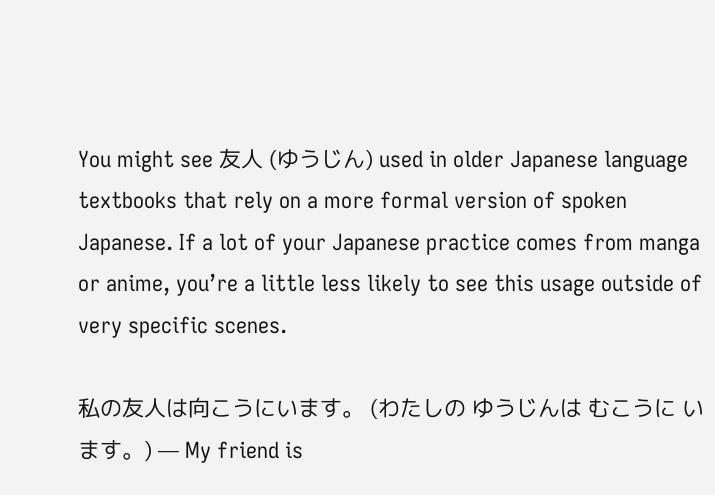You might see 友人 (ゆうじん) used in older Japanese language textbooks that rely on a more formal version of spoken Japanese. If a lot of your Japanese practice comes from manga or anime, you’re a little less likely to see this usage outside of very specific scenes.

私の友人は向こうにいます。 (わたしの ゆうじんは むこうに います。) — My friend is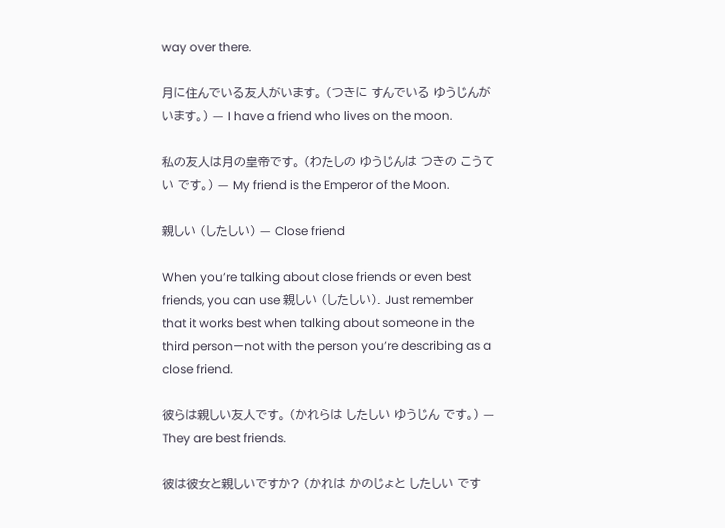way over there.

月に住んでいる友人がいます。 (つきに すんでいる ゆうじんが います。) — I have a friend who lives on the moon.

私の友人は月の皇帝です。 (わたしの ゆうじんは つきの こうてい です。) — My friend is the Emperor of the Moon.

親しい (したしい) — Close friend

When you’re talking about close friends or even best friends, you can use 親しい (したしい). Just remember that it works best when talking about someone in the third person—not with the person you’re describing as a close friend.

彼らは親しい友人です。 (かれらは したしい ゆうじん です。) — They are best friends.

彼は彼女と親しいですか? (かれは かのじょと したしい です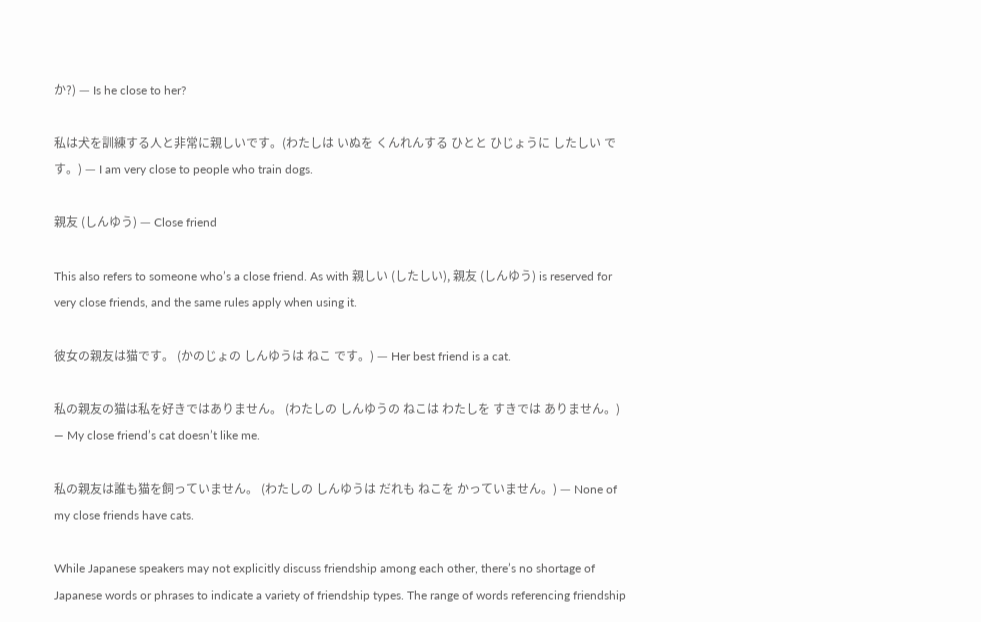か?) — Is he close to her?

私は犬を訓練する人と非常に親しいです。(わたしは いぬを くんれんする ひとと ひじょうに したしい です。) — I am very close to people who train dogs.

親友 (しんゆう) — Close friend

This also refers to someone who’s a close friend. As with 親しい (したしい), 親友 (しんゆう) is reserved for very close friends, and the same rules apply when using it.

彼女の親友は猫です。 (かのじょの しんゆうは ねこ です。) — Her best friend is a cat.

私の親友の猫は私を好きではありません。 (わたしの しんゆうの ねこは わたしを すきでは ありません。) — My close friend’s cat doesn’t like me.

私の親友は誰も猫を飼っていません。 (わたしの しんゆうは だれも ねこを かっていません。) — None of my close friends have cats.

While Japanese speakers may not explicitly discuss friendship among each other, there’s no shortage of Japanese words or phrases to indicate a variety of friendship types. The range of words referencing friendship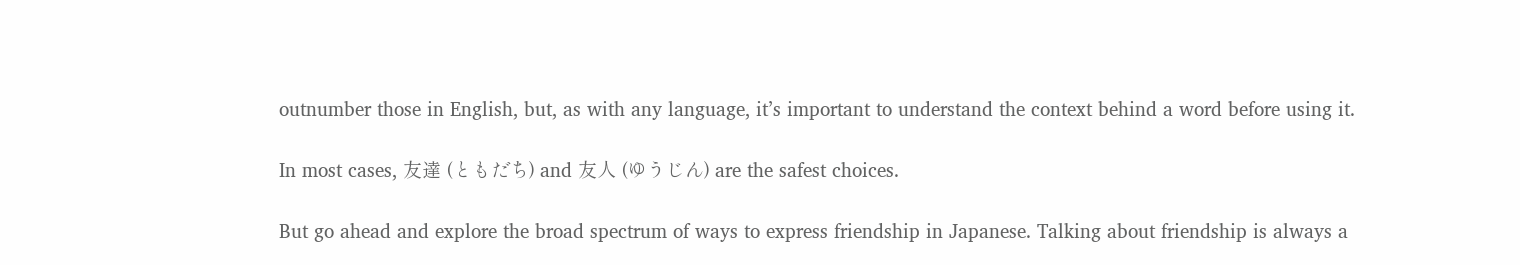outnumber those in English, but, as with any language, it’s important to understand the context behind a word before using it.

In most cases, 友達 (ともだち) and 友人 (ゆうじん) are the safest choices.

But go ahead and explore the broad spectrum of ways to express friendship in Japanese. Talking about friendship is always a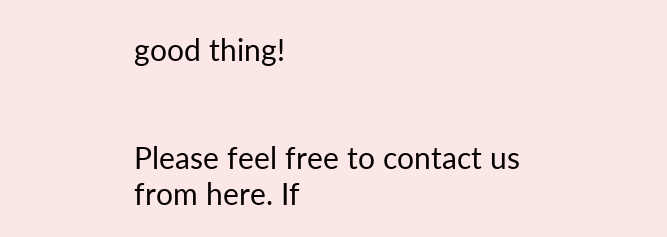good thing!


Please feel free to contact us from here. If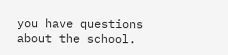you have questions about the school.